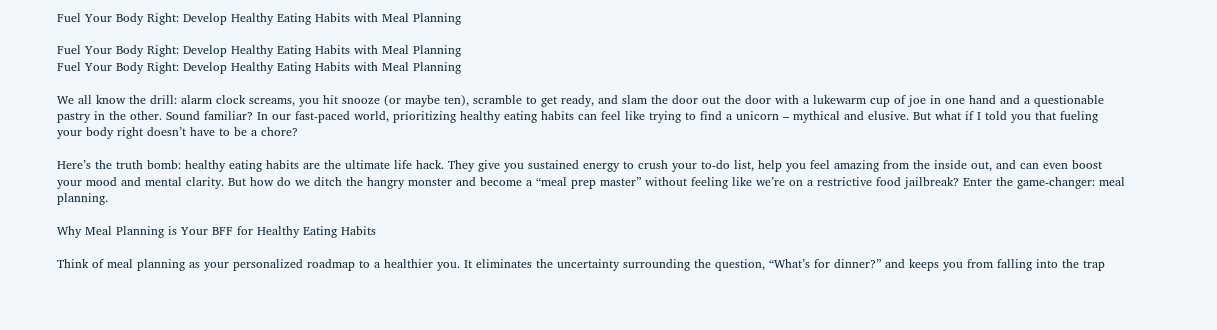Fuel Your Body Right: Develop Healthy Eating Habits with Meal Planning

Fuel Your Body Right: Develop Healthy Eating Habits with Meal Planning
Fuel Your Body Right: Develop Healthy Eating Habits with Meal Planning

We all know the drill: alarm clock screams, you hit snooze (or maybe ten), scramble to get ready, and slam the door out the door with a lukewarm cup of joe in one hand and a questionable pastry in the other. Sound familiar? In our fast-paced world, prioritizing healthy eating habits can feel like trying to find a unicorn – mythical and elusive. But what if I told you that fueling your body right doesn’t have to be a chore?

Here’s the truth bomb: healthy eating habits are the ultimate life hack. They give you sustained energy to crush your to-do list, help you feel amazing from the inside out, and can even boost your mood and mental clarity. But how do we ditch the hangry monster and become a “meal prep master” without feeling like we’re on a restrictive food jailbreak? Enter the game-changer: meal planning.

Why Meal Planning is Your BFF for Healthy Eating Habits

Think of meal planning as your personalized roadmap to a healthier you. It eliminates the uncertainty surrounding the question, “What’s for dinner?” and keeps you from falling into the trap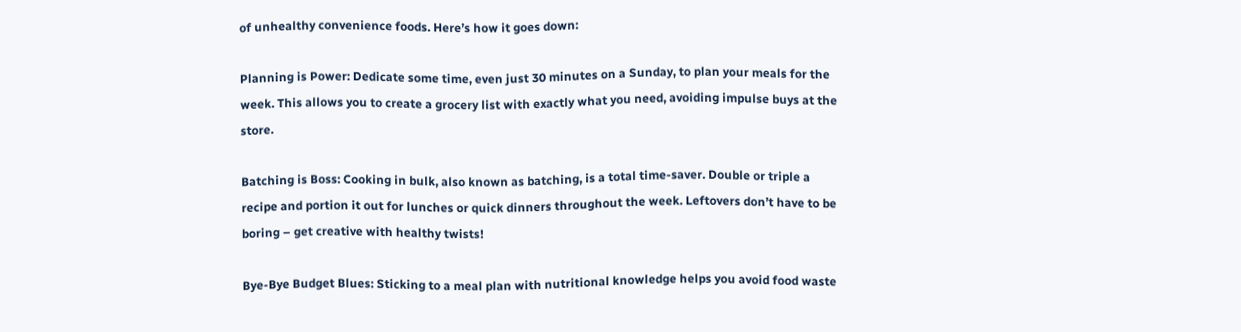of unhealthy convenience foods. Here’s how it goes down:

Planning is Power: Dedicate some time, even just 30 minutes on a Sunday, to plan your meals for the week. This allows you to create a grocery list with exactly what you need, avoiding impulse buys at the store.

Batching is Boss: Cooking in bulk, also known as batching, is a total time-saver. Double or triple a recipe and portion it out for lunches or quick dinners throughout the week. Leftovers don’t have to be boring – get creative with healthy twists!

Bye-Bye Budget Blues: Sticking to a meal plan with nutritional knowledge helps you avoid food waste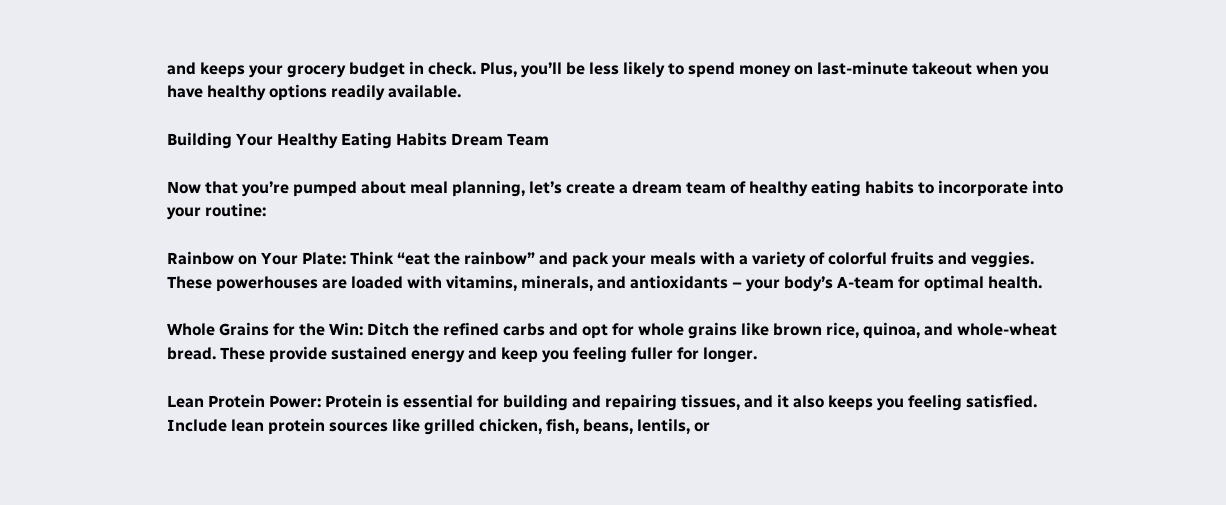and keeps your grocery budget in check. Plus, you’ll be less likely to spend money on last-minute takeout when you have healthy options readily available.

Building Your Healthy Eating Habits Dream Team

Now that you’re pumped about meal planning, let’s create a dream team of healthy eating habits to incorporate into your routine:

Rainbow on Your Plate: Think “eat the rainbow” and pack your meals with a variety of colorful fruits and veggies. These powerhouses are loaded with vitamins, minerals, and antioxidants – your body’s A-team for optimal health.

Whole Grains for the Win: Ditch the refined carbs and opt for whole grains like brown rice, quinoa, and whole-wheat bread. These provide sustained energy and keep you feeling fuller for longer.

Lean Protein Power: Protein is essential for building and repairing tissues, and it also keeps you feeling satisfied.  Include lean protein sources like grilled chicken, fish, beans, lentils, or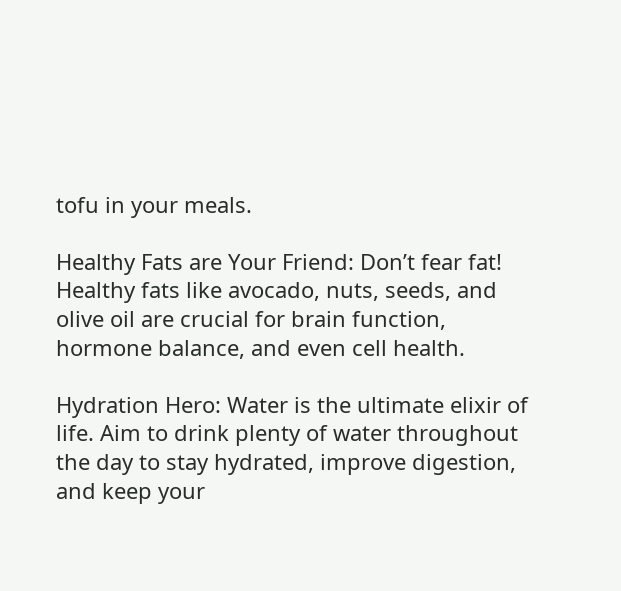tofu in your meals.

Healthy Fats are Your Friend: Don’t fear fat! Healthy fats like avocado, nuts, seeds, and olive oil are crucial for brain function, hormone balance, and even cell health.

Hydration Hero: Water is the ultimate elixir of life. Aim to drink plenty of water throughout the day to stay hydrated, improve digestion, and keep your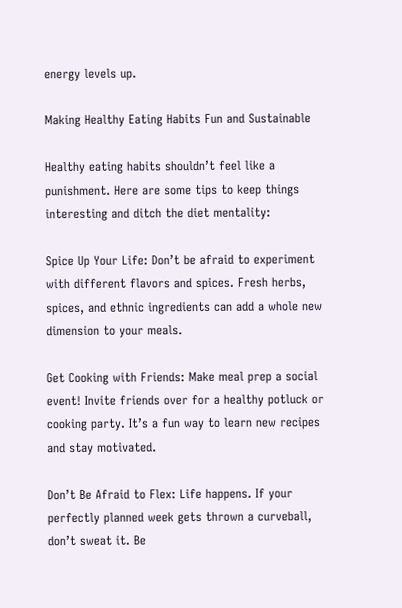energy levels up.

Making Healthy Eating Habits Fun and Sustainable

Healthy eating habits shouldn’t feel like a punishment. Here are some tips to keep things interesting and ditch the diet mentality:

Spice Up Your Life: Don’t be afraid to experiment with different flavors and spices. Fresh herbs, spices, and ethnic ingredients can add a whole new dimension to your meals.

Get Cooking with Friends: Make meal prep a social event! Invite friends over for a healthy potluck or cooking party. It’s a fun way to learn new recipes and stay motivated.

Don’t Be Afraid to Flex: Life happens. If your perfectly planned week gets thrown a curveball, don’t sweat it. Be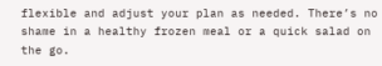flexible and adjust your plan as needed. There’s no shame in a healthy frozen meal or a quick salad on the go.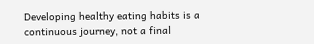Developing healthy eating habits is a continuous journey, not a final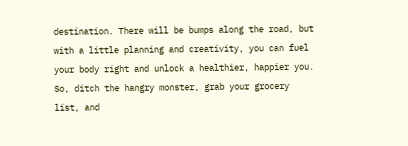destination. There will be bumps along the road, but with a little planning and creativity, you can fuel your body right and unlock a healthier, happier you. So, ditch the hangry monster, grab your grocery list, and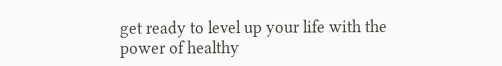get ready to level up your life with the power of healthy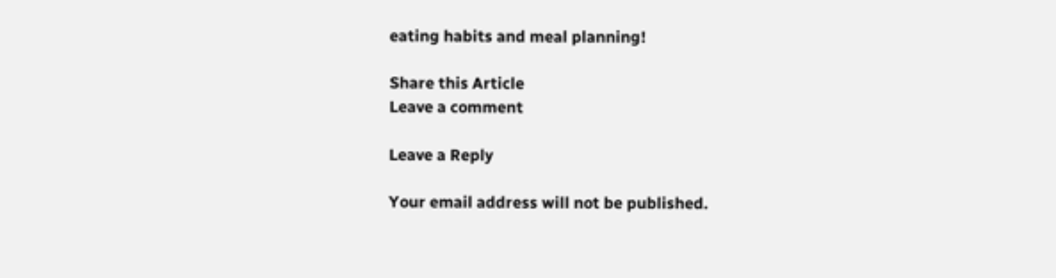eating habits and meal planning!

Share this Article
Leave a comment

Leave a Reply

Your email address will not be published.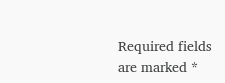Required fields are marked *